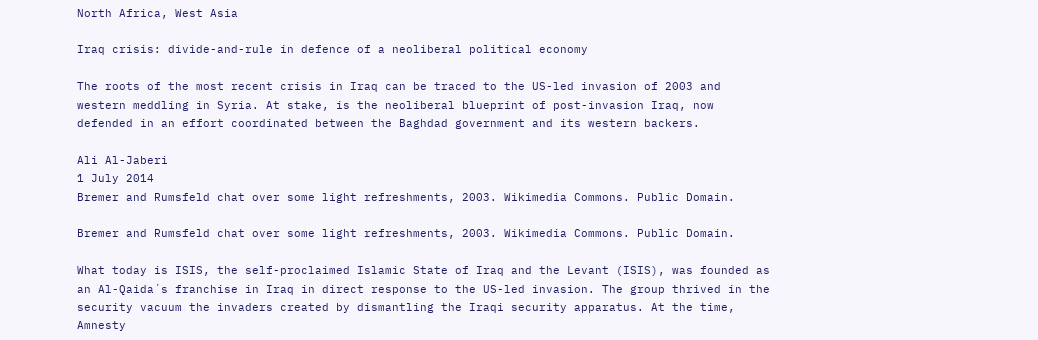North Africa, West Asia

Iraq crisis: divide-and-rule in defence of a neoliberal political economy

The roots of the most recent crisis in Iraq can be traced to the US-led invasion of 2003 and western meddling in Syria. At stake, is the neoliberal blueprint of post-invasion Iraq, now defended in an effort coordinated between the Baghdad government and its western backers.

Ali Al-Jaberi
1 July 2014
Bremer and Rumsfeld chat over some light refreshments, 2003. Wikimedia Commons. Public Domain.

Bremer and Rumsfeld chat over some light refreshments, 2003. Wikimedia Commons. Public Domain.

What today is ISIS, the self-proclaimed Islamic State of Iraq and the Levant (ISIS), was founded as an Al-Qaida´s franchise in Iraq in direct response to the US-led invasion. The group thrived in the security vacuum the invaders created by dismantling the Iraqi security apparatus. At the time, Amnesty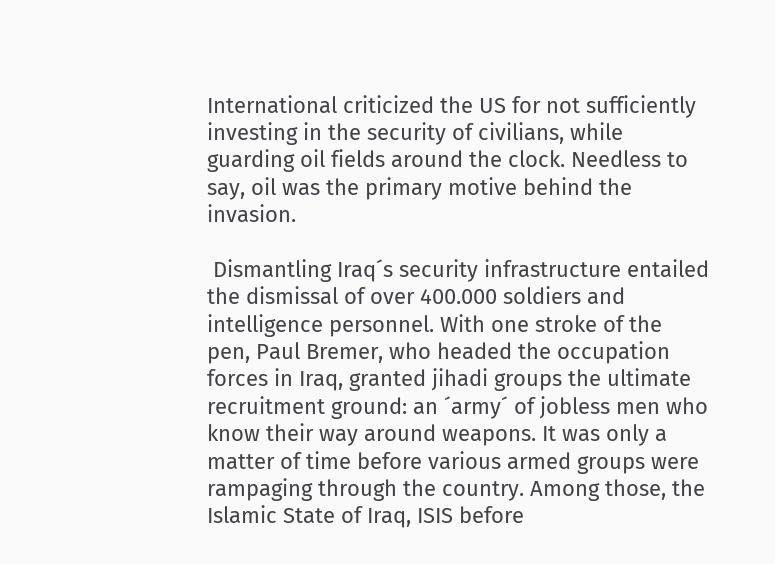International criticized the US for not sufficiently investing in the security of civilians, while guarding oil fields around the clock. Needless to say, oil was the primary motive behind the invasion.

 Dismantling Iraq´s security infrastructure entailed the dismissal of over 400.000 soldiers and intelligence personnel. With one stroke of the pen, Paul Bremer, who headed the occupation forces in Iraq, granted jihadi groups the ultimate recruitment ground: an ´army´ of jobless men who know their way around weapons. It was only a matter of time before various armed groups were rampaging through the country. Among those, the Islamic State of Iraq, ISIS before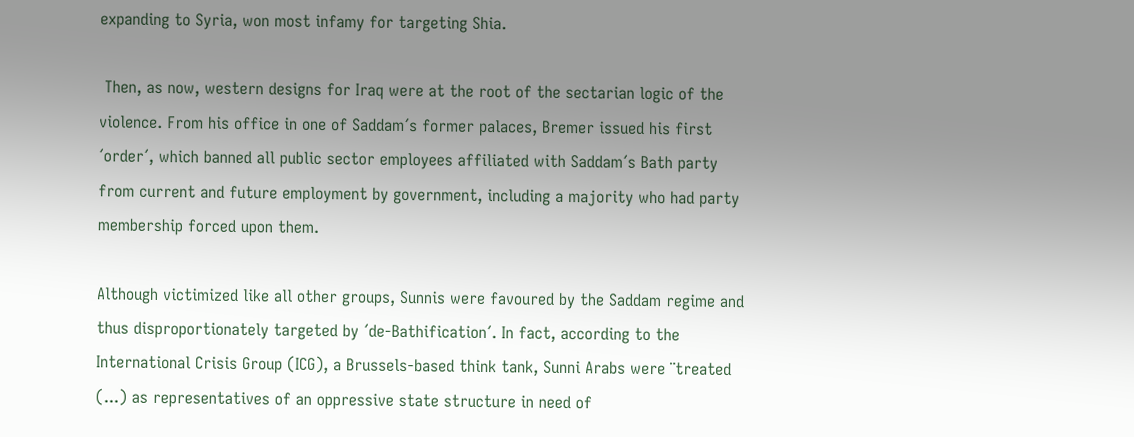expanding to Syria, won most infamy for targeting Shia.

 Then, as now, western designs for Iraq were at the root of the sectarian logic of the violence. From his office in one of Saddam´s former palaces, Bremer issued his first ´order´, which banned all public sector employees affiliated with Saddam´s Bath party from current and future employment by government, including a majority who had party membership forced upon them.

Although victimized like all other groups, Sunnis were favoured by the Saddam regime and thus disproportionately targeted by ´de-Bathification´. In fact, according to the International Crisis Group (ICG), a Brussels-based think tank, Sunni Arabs were ¨treated (...) as representatives of an oppressive state structure in need of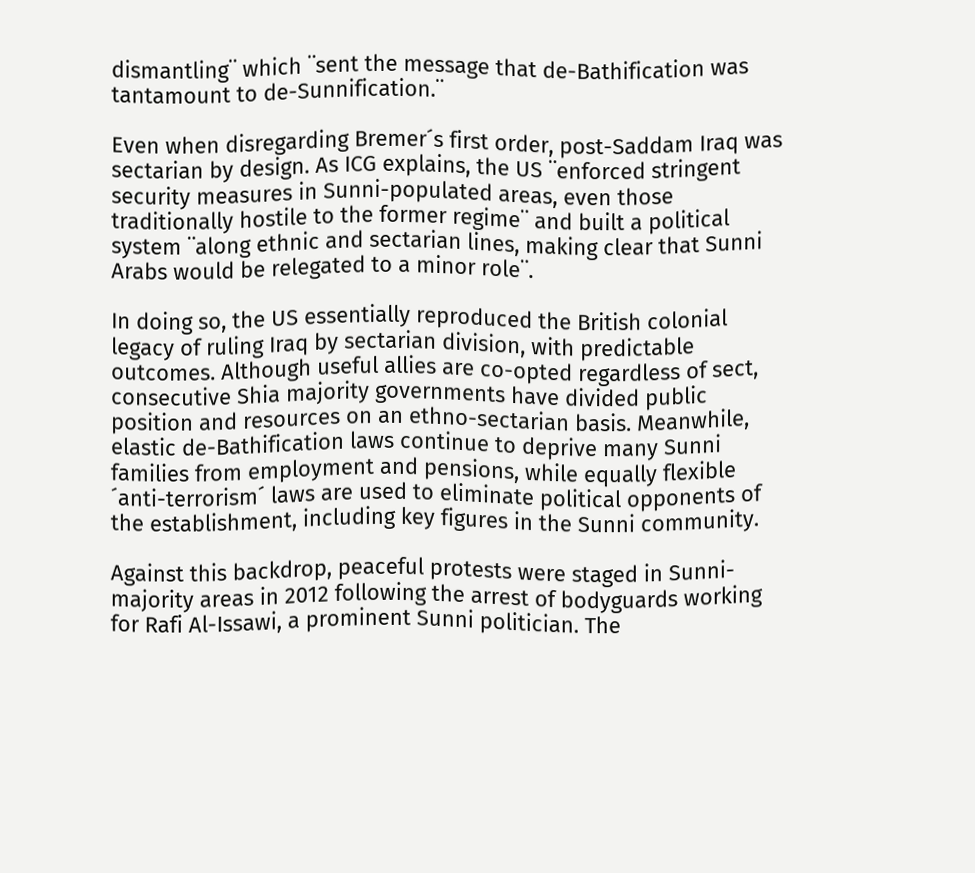dismantling¨ which ¨sent the message that de-Bathification was tantamount to de-Sunnification.¨

Even when disregarding Bremer´s first order, post-Saddam Iraq was sectarian by design. As ICG explains, the US ¨enforced stringent security measures in Sunni-populated areas, even those traditionally hostile to the former regime¨ and built a political system ¨along ethnic and sectarian lines, making clear that Sunni Arabs would be relegated to a minor role¨.

In doing so, the US essentially reproduced the British colonial legacy of ruling Iraq by sectarian division, with predictable outcomes. Although useful allies are co-opted regardless of sect, consecutive Shia majority governments have divided public position and resources on an ethno-sectarian basis. Meanwhile, elastic de-Bathification laws continue to deprive many Sunni families from employment and pensions, while equally flexible ´anti-terrorism´ laws are used to eliminate political opponents of the establishment, including key figures in the Sunni community.

Against this backdrop, peaceful protests were staged in Sunni-majority areas in 2012 following the arrest of bodyguards working for Rafi Al-Issawi, a prominent Sunni politician. The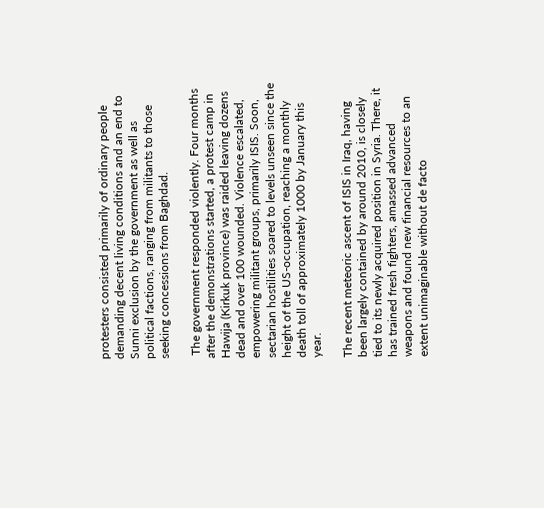protesters consisted primarily of ordinary people demanding decent living conditions and an end to Sunni exclusion by the government as well as political factions, ranging from militants to those seeking concessions from Baghdad.

 The government responded violently. Four months after the demonstrations started, a protest camp in Hawija (Kirkuk province) was raided leaving dozens dead and over 100 wounded. Violence escalated, empowering militant groups, primarily ISIS. Soon, sectarian hostilities soared to levels unseen since the height of the US-occupation, reaching a monthly death toll of approximately 1000 by January this year.

The recent meteoric ascent of ISIS in Iraq, having been largely contained by around 2010, is closely tied to its newly acquired position in Syria. There, it has trained fresh fighters, amassed advanced weapons and found new financial resources to an extent unimaginable without de facto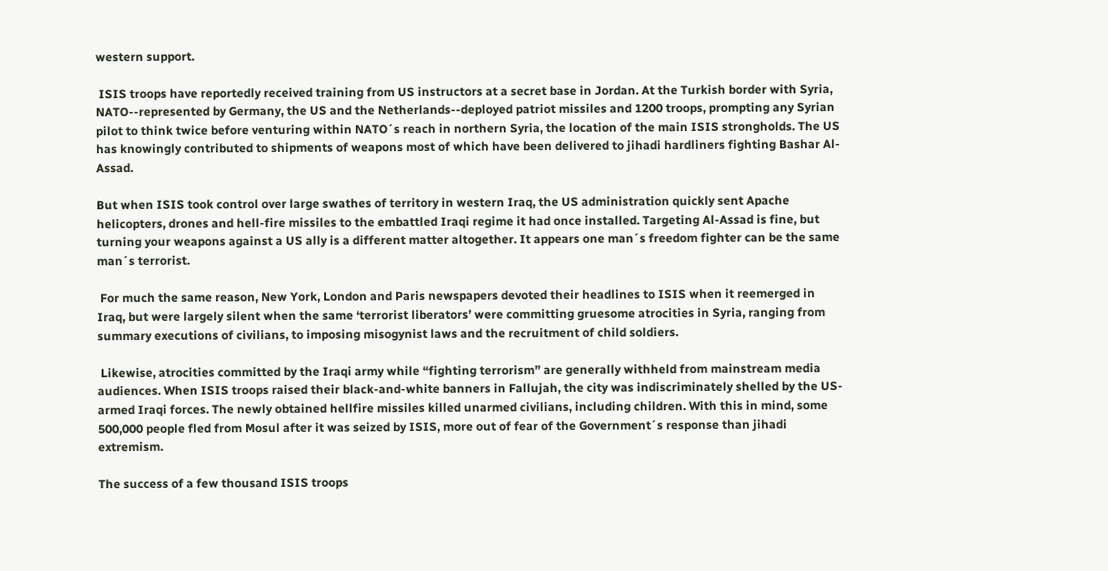western support.

 ISIS troops have reportedly received training from US instructors at a secret base in Jordan. At the Turkish border with Syria, NATO--represented by Germany, the US and the Netherlands--deployed patriot missiles and 1200 troops, prompting any Syrian pilot to think twice before venturing within NATO´s reach in northern Syria, the location of the main ISIS strongholds. The US has knowingly contributed to shipments of weapons most of which have been delivered to jihadi hardliners fighting Bashar Al-Assad.

But when ISIS took control over large swathes of territory in western Iraq, the US administration quickly sent Apache helicopters, drones and hell-fire missiles to the embattled Iraqi regime it had once installed. Targeting Al-Assad is fine, but turning your weapons against a US ally is a different matter altogether. It appears one man´s freedom fighter can be the same man´s terrorist.

 For much the same reason, New York, London and Paris newspapers devoted their headlines to ISIS when it reemerged in Iraq, but were largely silent when the same ‘terrorist liberators’ were committing gruesome atrocities in Syria, ranging from summary executions of civilians, to imposing misogynist laws and the recruitment of child soldiers.

 Likewise, atrocities committed by the Iraqi army while “fighting terrorism” are generally withheld from mainstream media audiences. When ISIS troops raised their black-and-white banners in Fallujah, the city was indiscriminately shelled by the US-armed Iraqi forces. The newly obtained hellfire missiles killed unarmed civilians, including children. With this in mind, some 500,000 people fled from Mosul after it was seized by ISIS, more out of fear of the Government´s response than jihadi extremism.

The success of a few thousand ISIS troops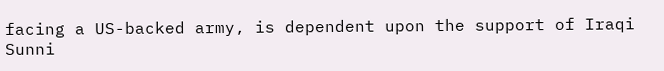facing a US-backed army, is dependent upon the support of Iraqi Sunni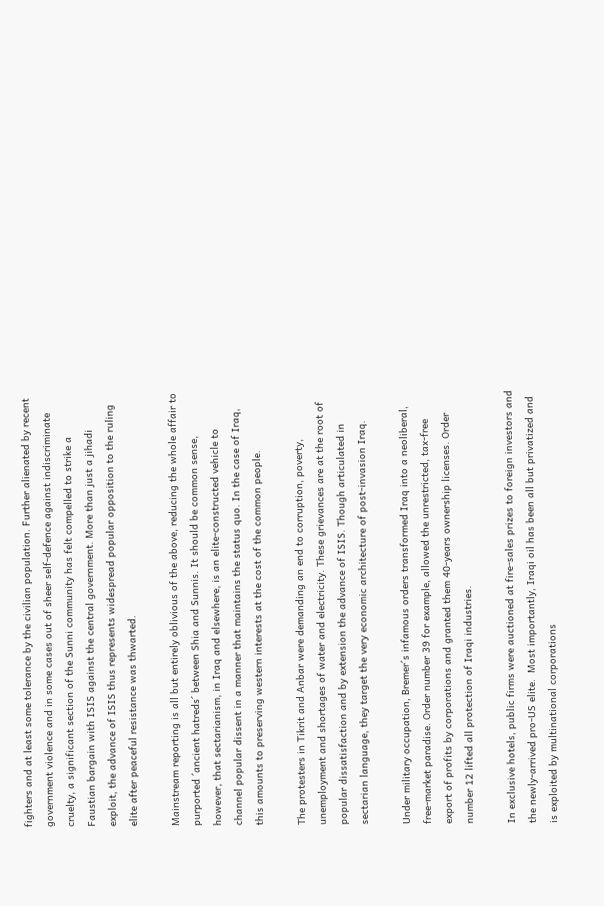fighters and at least some tolerance by the civilian population. Further alienated by recent government violence and in some cases out of sheer self-defence against indiscriminate cruelty, a significant section of the Sunni community has felt compelled to strike a Faustian bargain with ISIS against the central government. More than just a jihadi exploit, the advance of ISIS thus represents widespread popular opposition to the ruling elite after peaceful resistance was thwarted.

Mainstream reporting is all but entirely oblivious of the above, reducing the whole affair to purported ´ancient hatreds´ between Shia and Sunnis. It should be common sense, however, that sectarianism, in Iraq and elsewhere, is an elite-constructed vehicle to channel popular dissent in a manner that maintains the status quo. In the case of Iraq, this amounts to preserving western interests at the cost of the common people.

The protesters in Tikrit and Anbar were demanding an end to corruption, poverty, unemployment and shortages of water and electricity. These grievances are at the root of popular dissatisfaction and by extension the advance of ISIS. Though articulated in sectarian language, they target the very economic architecture of post-invasion Iraq.

Under military occupation, Bremer´s infamous orders transformed Iraq into a neoliberal, free-market paradise. Order number 39 for example, allowed the unrestricted, tax-free export of profits by corporations and granted them 40-years ownership licenses. Order number 12 lifted all protection of Iraqi industries.

In exclusive hotels, public firms were auctioned at fire-sales prizes to foreign investors and the newly-arrived pro-US elite.  Most importantly, Iraqi oil has been all but privatized and is exploited by multinational corporations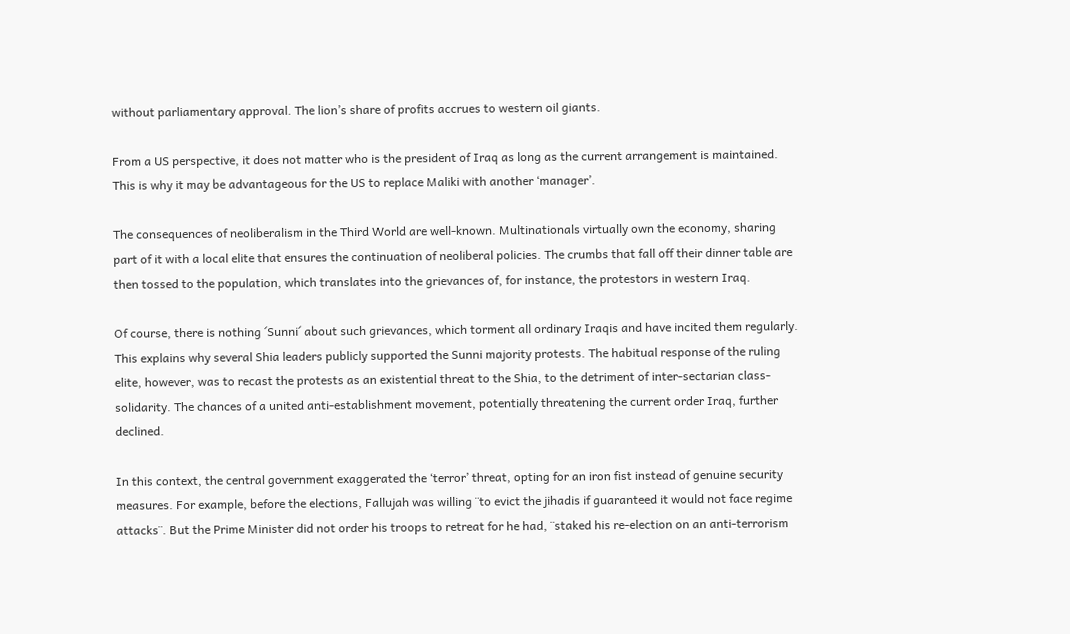without parliamentary approval. The lion’s share of profits accrues to western oil giants.

From a US perspective, it does not matter who is the president of Iraq as long as the current arrangement is maintained. This is why it may be advantageous for the US to replace Maliki with another ‘manager’.

The consequences of neoliberalism in the Third World are well-known. Multinationals virtually own the economy, sharing part of it with a local elite that ensures the continuation of neoliberal policies. The crumbs that fall off their dinner table are then tossed to the population, which translates into the grievances of, for instance, the protestors in western Iraq.

Of course, there is nothing ´Sunni´ about such grievances, which torment all ordinary Iraqis and have incited them regularly. This explains why several Shia leaders publicly supported the Sunni majority protests. The habitual response of the ruling elite, however, was to recast the protests as an existential threat to the Shia, to the detriment of inter-sectarian class-solidarity. The chances of a united anti-establishment movement, potentially threatening the current order Iraq, further declined.

In this context, the central government exaggerated the ‘terror’ threat, opting for an iron fist instead of genuine security measures. For example, before the elections, Fallujah was willing ¨to evict the jihadis if guaranteed it would not face regime attacks¨. But the Prime Minister did not order his troops to retreat for he had, ¨staked his re-election on an anti-terrorism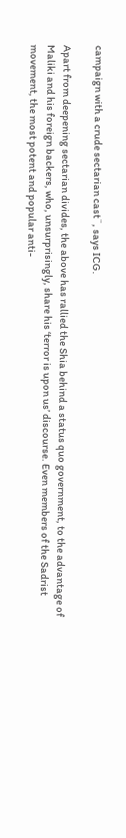campaign with a crude sectarian cast¨, says ICG.

Apart from deepening sectarian divides, the above has rallied the Shia behind a status quo government, to the advantage of Maliki and his foreign backers, who, unsurprisingly, share his ‘terror is upon us’ discourse. Even members of the Sadrist movement, the most potent and popular anti-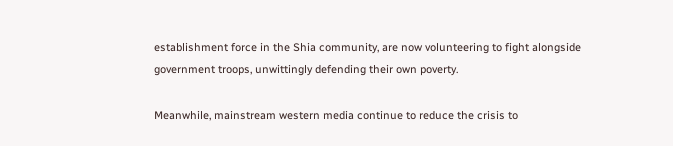establishment force in the Shia community, are now volunteering to fight alongside government troops, unwittingly defending their own poverty.

Meanwhile, mainstream western media continue to reduce the crisis to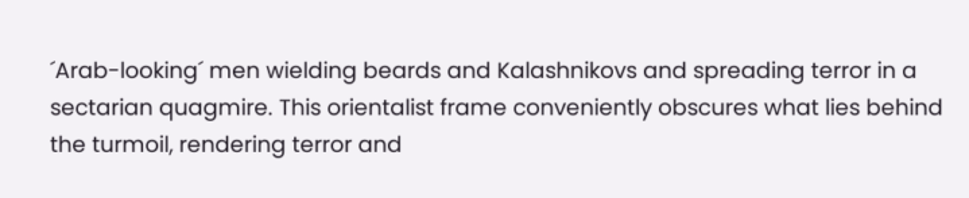´Arab-looking´ men wielding beards and Kalashnikovs and spreading terror in a sectarian quagmire. This orientalist frame conveniently obscures what lies behind the turmoil, rendering terror and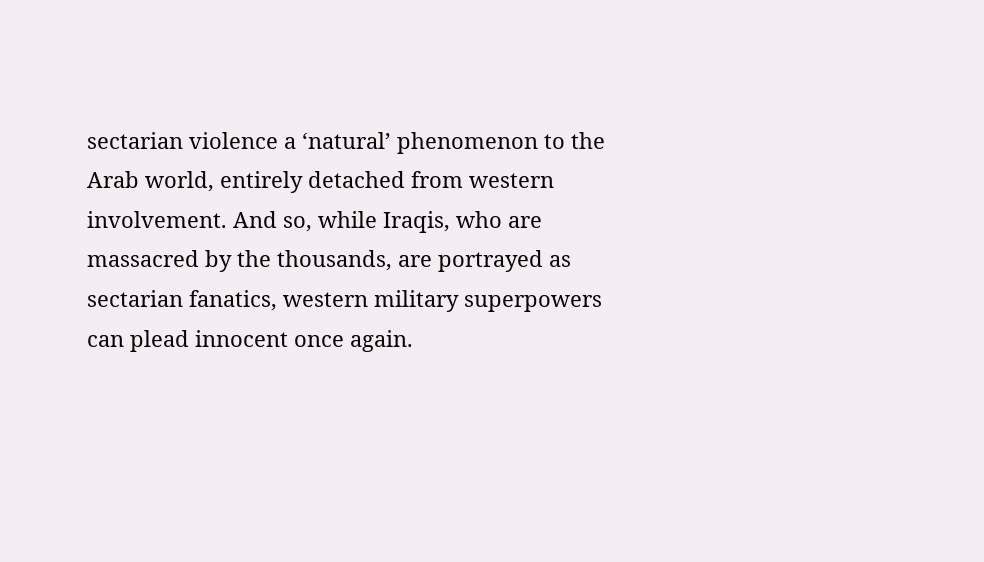sectarian violence a ‘natural’ phenomenon to the Arab world, entirely detached from western involvement. And so, while Iraqis, who are massacred by the thousands, are portrayed as sectarian fanatics, western military superpowers can plead innocent once again.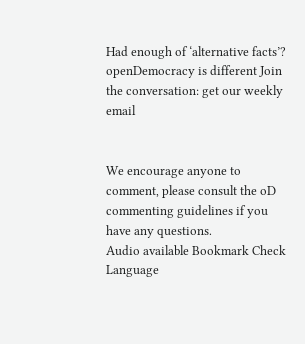Had enough of ‘alternative facts’? openDemocracy is different Join the conversation: get our weekly email


We encourage anyone to comment, please consult the oD commenting guidelines if you have any questions.
Audio available Bookmark Check Language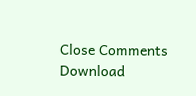Close Comments Download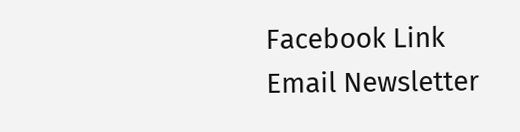Facebook Link Email Newsletter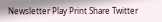Newsletter Play Print Share Twitter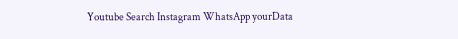Youtube Search Instagram WhatsApp yourData